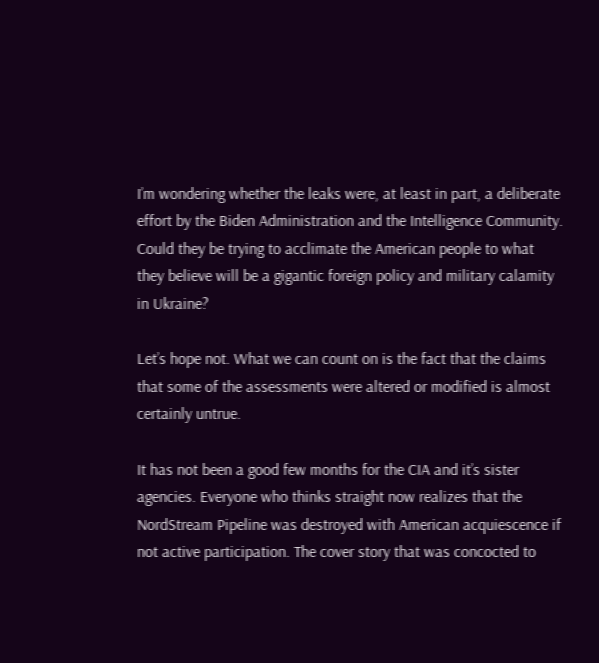I’m wondering whether the leaks were, at least in part, a deliberate effort by the Biden Administration and the Intelligence Community. Could they be trying to acclimate the American people to what they believe will be a gigantic foreign policy and military calamity in Ukraine?

Let’s hope not. What we can count on is the fact that the claims that some of the assessments were altered or modified is almost certainly untrue.

It has not been a good few months for the CIA and it’s sister agencies. Everyone who thinks straight now realizes that the NordStream Pipeline was destroyed with American acquiescence if not active participation. The cover story that was concocted to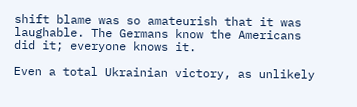shift blame was so amateurish that it was laughable. The Germans know the Americans did it; everyone knows it.

Even a total Ukrainian victory, as unlikely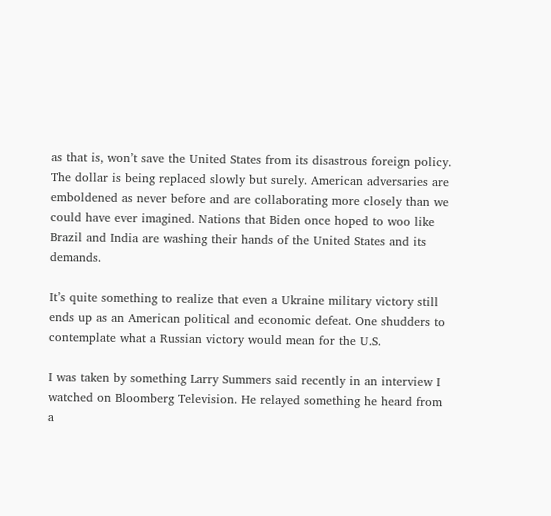as that is, won’t save the United States from its disastrous foreign policy. The dollar is being replaced slowly but surely. American adversaries are emboldened as never before and are collaborating more closely than we could have ever imagined. Nations that Biden once hoped to woo like Brazil and India are washing their hands of the United States and its demands.

It’s quite something to realize that even a Ukraine military victory still ends up as an American political and economic defeat. One shudders to contemplate what a Russian victory would mean for the U.S.

I was taken by something Larry Summers said recently in an interview I watched on Bloomberg Television. He relayed something he heard from a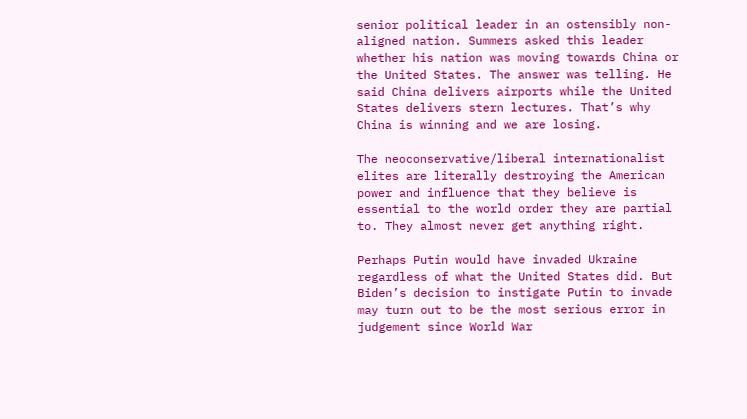senior political leader in an ostensibly non-aligned nation. Summers asked this leader whether his nation was moving towards China or the United States. The answer was telling. He said China delivers airports while the United States delivers stern lectures. That’s why China is winning and we are losing.

The neoconservative/liberal internationalist elites are literally destroying the American power and influence that they believe is essential to the world order they are partial to. They almost never get anything right.

Perhaps Putin would have invaded Ukraine regardless of what the United States did. But Biden’s decision to instigate Putin to invade may turn out to be the most serious error in judgement since World War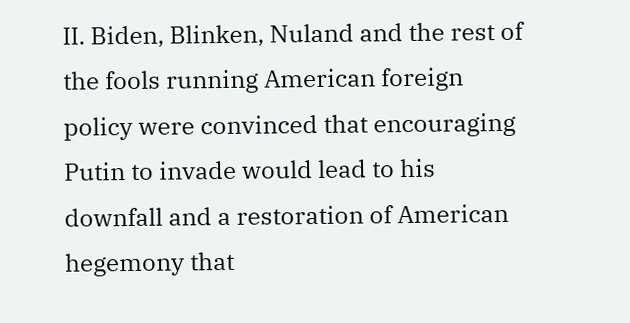II. Biden, Blinken, Nuland and the rest of the fools running American foreign policy were convinced that encouraging Putin to invade would lead to his downfall and a restoration of American hegemony that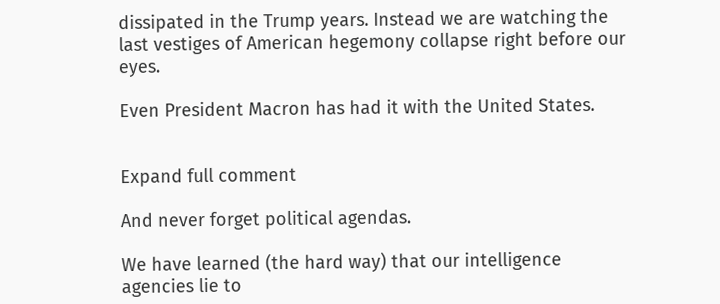dissipated in the Trump years. Instead we are watching the last vestiges of American hegemony collapse right before our eyes.

Even President Macron has had it with the United States.


Expand full comment

And never forget political agendas.

We have learned (the hard way) that our intelligence agencies lie to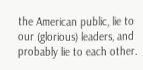the American public, lie to our (glorious) leaders, and probably lie to each other.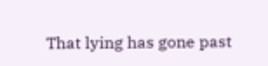That lying has gone past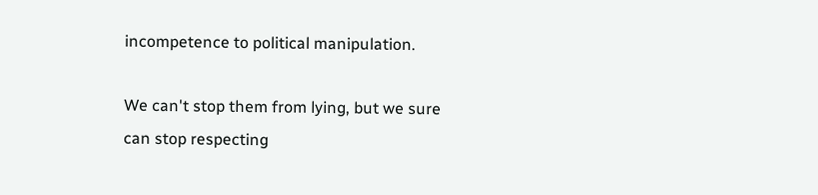incompetence to political manipulation.

We can't stop them from lying, but we sure can stop respecting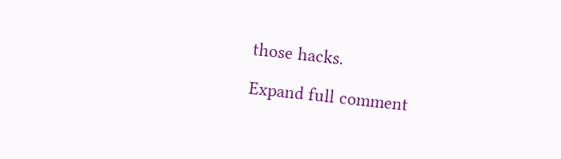those hacks.

Expand full comment